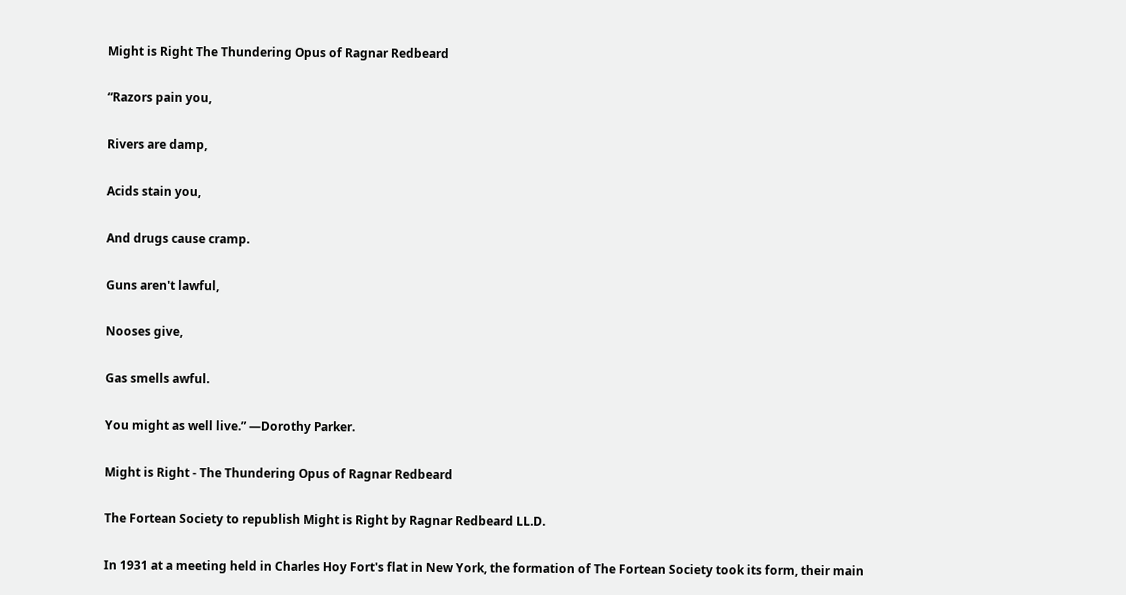Might is Right The Thundering Opus of Ragnar Redbeard

“Razors pain you,

Rivers are damp,

Acids stain you,

And drugs cause cramp.

Guns aren't lawful,

Nooses give,

Gas smells awful.

You might as well live.” —Dorothy Parker.

Might is Right - The Thundering Opus of Ragnar Redbeard

The Fortean Society to republish Might is Right by Ragnar Redbeard LL.D.

In 1931 at a meeting held in Charles Hoy Fort's flat in New York, the formation of The Fortean Society took its form, their main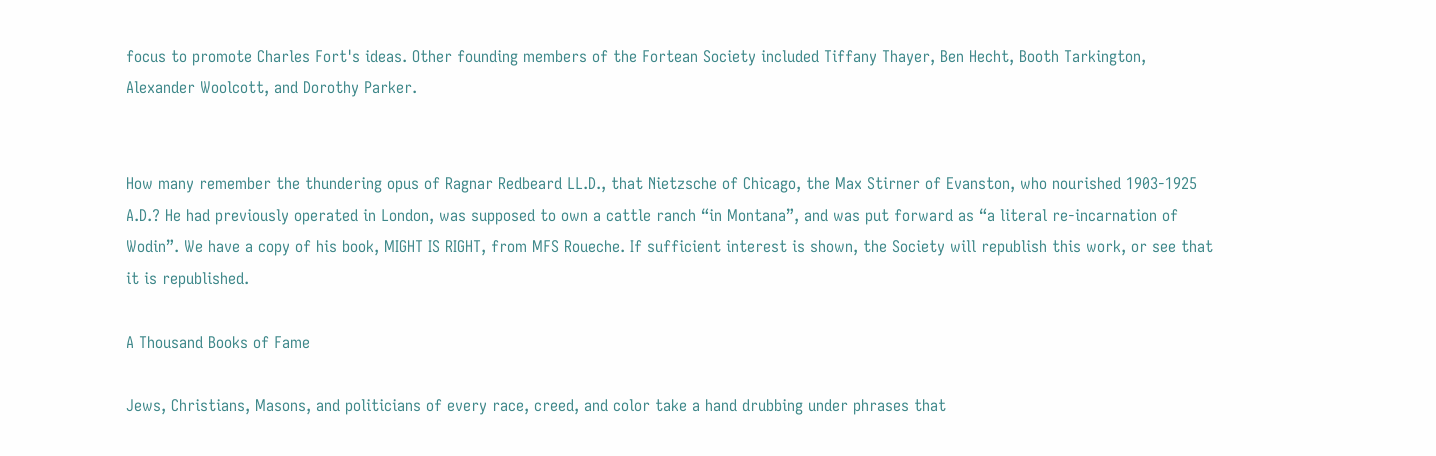focus to promote Charles Fort's ideas. Other founding members of the Fortean Society included Tiffany Thayer, Ben Hecht, Booth Tarkington, Alexander Woolcott, and Dorothy Parker.


How many remember the thundering opus of Ragnar Redbeard LL.D., that Nietzsche of Chicago, the Max Stirner of Evanston, who nourished 1903-1925 A.D.? He had previously operated in London, was supposed to own a cattle ranch “in Montana”, and was put forward as “a literal re-incarnation of Wodin”. We have a copy of his book, MIGHT IS RIGHT, from MFS Roueche. If sufficient interest is shown, the Society will republish this work, or see that it is republished.

A Thousand Books of Fame

Jews, Christians, Masons, and politicians of every race, creed, and color take a hand drubbing under phrases that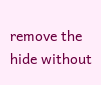remove the hide without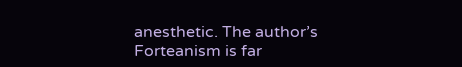anesthetic. The author’s Forteanism is far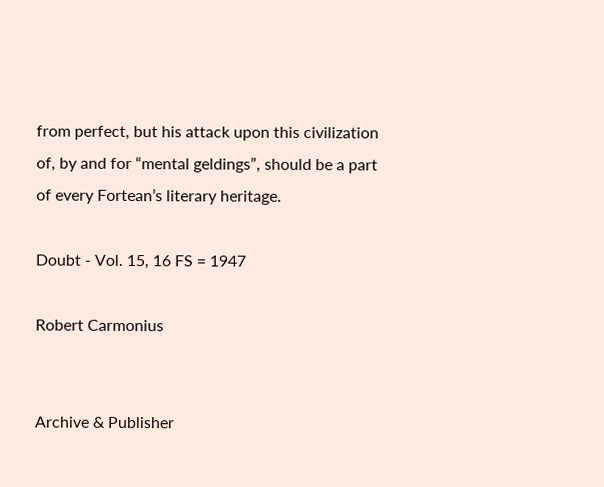from perfect, but his attack upon this civilization of, by and for “mental geldings”, should be a part of every Fortean’s literary heritage.

Doubt - Vol. 15, 16 FS = 1947

Robert Carmonius


Archive & Publisher